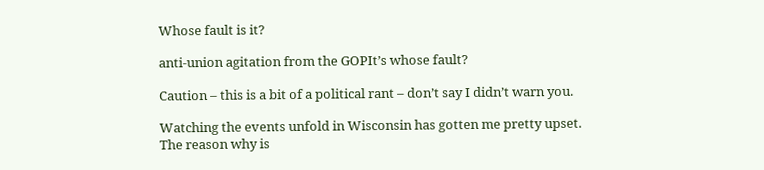Whose fault is it?

anti-union agitation from the GOPIt’s whose fault?

Caution – this is a bit of a political rant – don’t say I didn’t warn you.

Watching the events unfold in Wisconsin has gotten me pretty upset.  The reason why is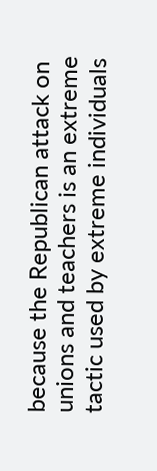because the Republican attack on unions and teachers is an extreme tactic used by extreme individuals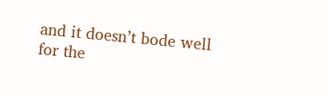and it doesn’t bode well for the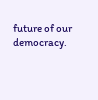future of our democracy.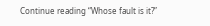Continue reading “Whose fault is it?”